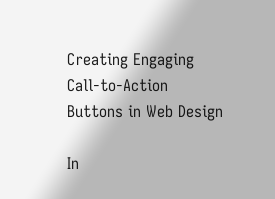Creating Engaging Call-to-Action Buttons in Web Design

In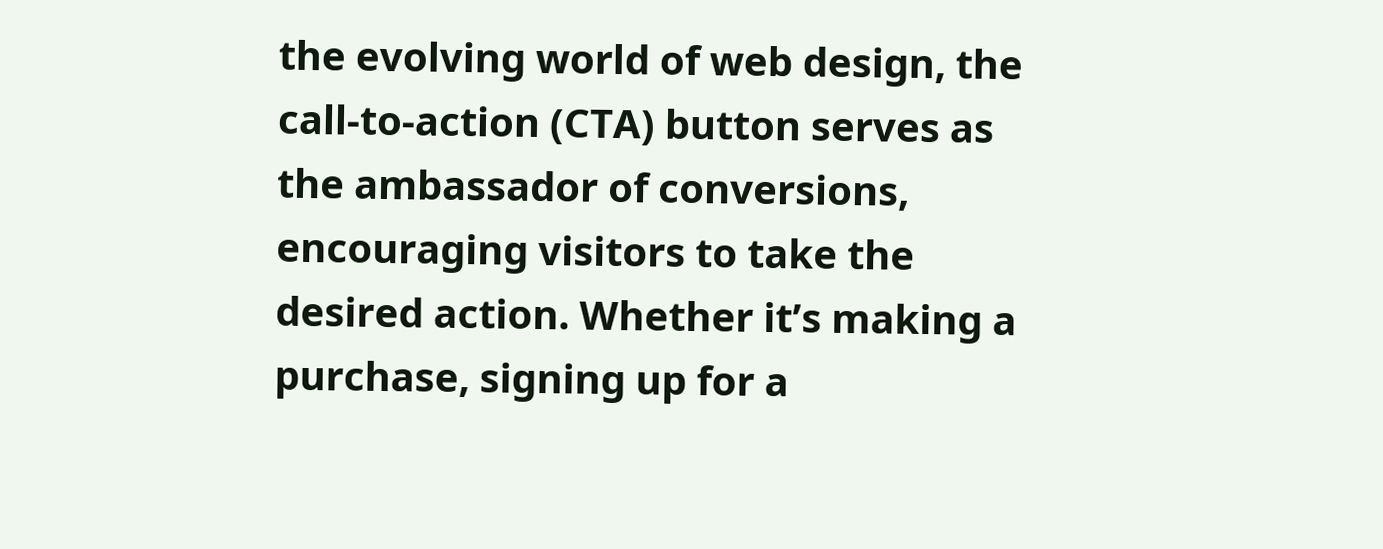the evolving world of web design, the call-to-action (CTA) button serves as the ambassador of conversions, encouraging visitors to take the desired action. Whether it’s making a purchase, signing up for a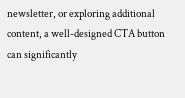newsletter, or exploring additional content, a well-designed CTA button can significantly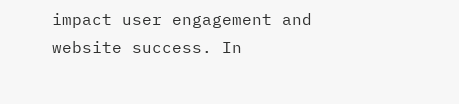impact user engagement and website success. In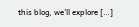this blog, we’ll explore […]